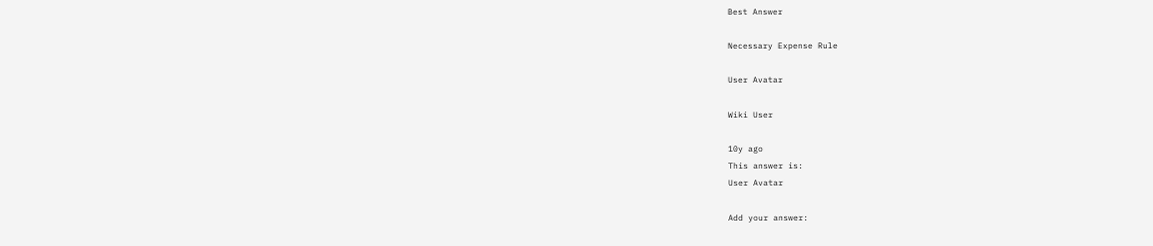Best Answer

Necessary Expense Rule

User Avatar

Wiki User

10y ago
This answer is:
User Avatar

Add your answer: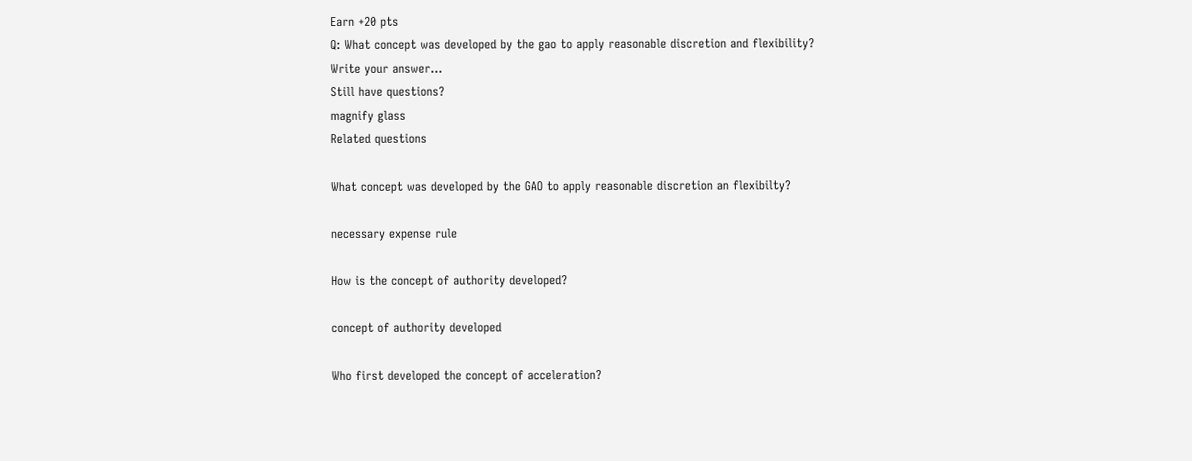Earn +20 pts
Q: What concept was developed by the gao to apply reasonable discretion and flexibility?
Write your answer...
Still have questions?
magnify glass
Related questions

What concept was developed by the GAO to apply reasonable discretion an flexibilty?

necessary expense rule

How is the concept of authority developed?

concept of authority developed

Who first developed the concept of acceleration?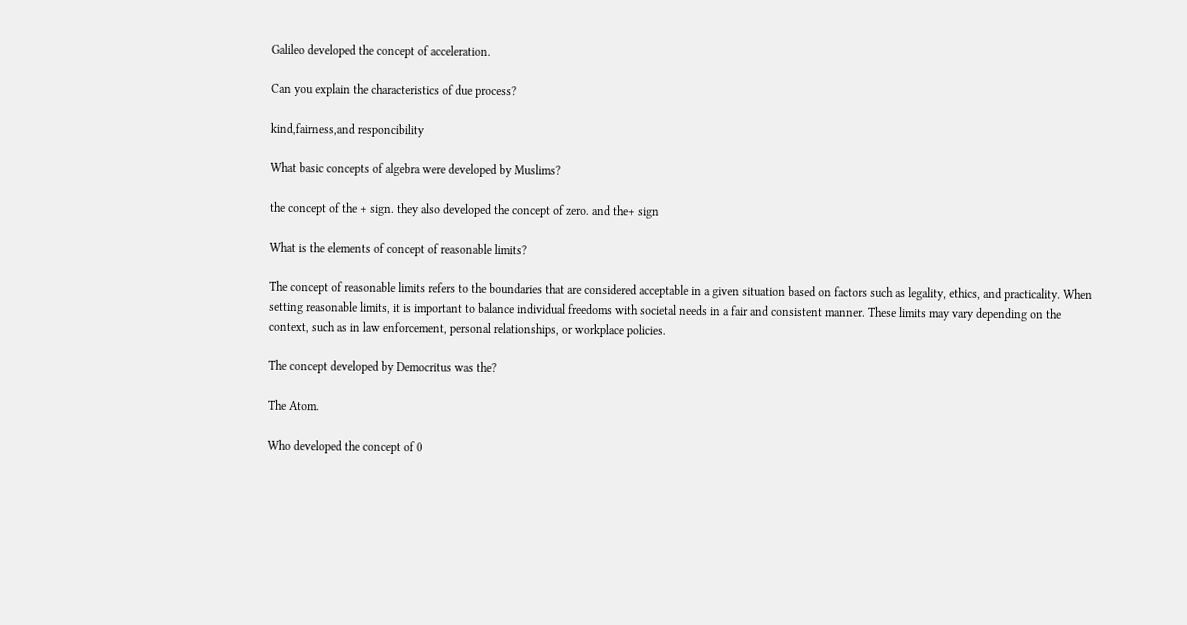Galileo developed the concept of acceleration.

Can you explain the characteristics of due process?

kind,fairness,and responcibility

What basic concepts of algebra were developed by Muslims?

the concept of the + sign. they also developed the concept of zero. and the+ sign

What is the elements of concept of reasonable limits?

The concept of reasonable limits refers to the boundaries that are considered acceptable in a given situation based on factors such as legality, ethics, and practicality. When setting reasonable limits, it is important to balance individual freedoms with societal needs in a fair and consistent manner. These limits may vary depending on the context, such as in law enforcement, personal relationships, or workplace policies.

The concept developed by Democritus was the?

The Atom.

Who developed the concept of 0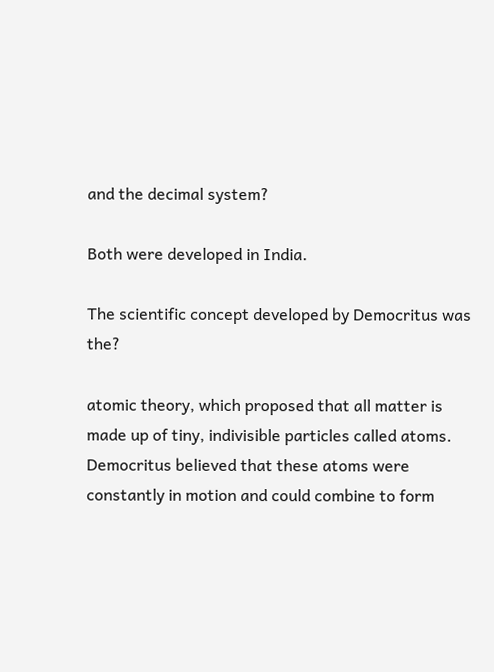and the decimal system?

Both were developed in India.

The scientific concept developed by Democritus was the?

atomic theory, which proposed that all matter is made up of tiny, indivisible particles called atoms. Democritus believed that these atoms were constantly in motion and could combine to form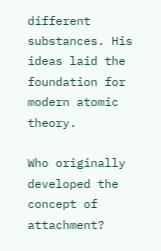different substances. His ideas laid the foundation for modern atomic theory.

Who originally developed the concept of attachment?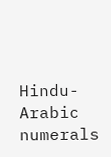Hindu-Arabic numerals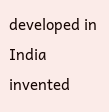developed in India invented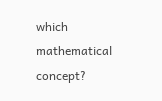which mathematical concept?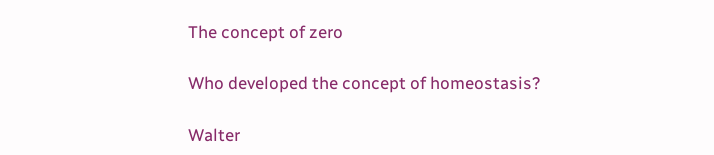The concept of zero

Who developed the concept of homeostasis?

Walter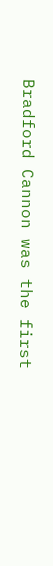Bradford Cannon was the first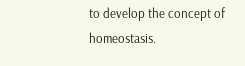to develop the concept of homeostasis.